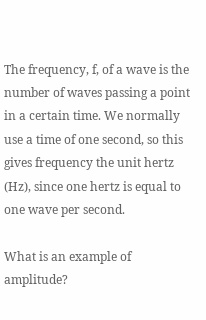The frequency, f, of a wave is the number of waves passing a point in a certain time. We normally use a time of one second, so this gives frequency the unit hertz (Hz), since one hertz is equal to one wave per second.

What is an example of amplitude?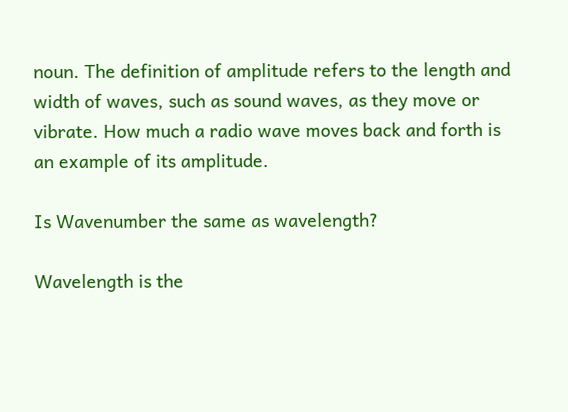noun. The definition of amplitude refers to the length and width of waves, such as sound waves, as they move or vibrate. How much a radio wave moves back and forth is an example of its amplitude.

Is Wavenumber the same as wavelength?

Wavelength is the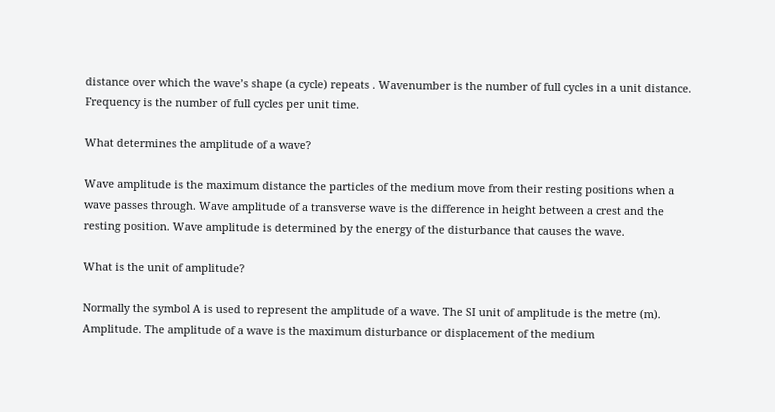distance over which the wave’s shape (a cycle) repeats . Wavenumber is the number of full cycles in a unit distance. Frequency is the number of full cycles per unit time.

What determines the amplitude of a wave?

Wave amplitude is the maximum distance the particles of the medium move from their resting positions when a wave passes through. Wave amplitude of a transverse wave is the difference in height between a crest and the resting position. Wave amplitude is determined by the energy of the disturbance that causes the wave.

What is the unit of amplitude?

Normally the symbol A is used to represent the amplitude of a wave. The SI unit of amplitude is the metre (m). Amplitude. The amplitude of a wave is the maximum disturbance or displacement of the medium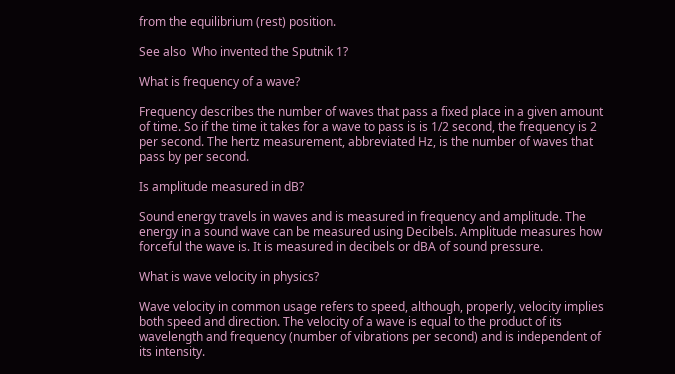from the equilibrium (rest) position.

See also  Who invented the Sputnik 1?

What is frequency of a wave?

Frequency describes the number of waves that pass a fixed place in a given amount of time. So if the time it takes for a wave to pass is is 1/2 second, the frequency is 2 per second. The hertz measurement, abbreviated Hz, is the number of waves that pass by per second.

Is amplitude measured in dB?

Sound energy travels in waves and is measured in frequency and amplitude. The energy in a sound wave can be measured using Decibels. Amplitude measures how forceful the wave is. It is measured in decibels or dBA of sound pressure.

What is wave velocity in physics?

Wave velocity in common usage refers to speed, although, properly, velocity implies both speed and direction. The velocity of a wave is equal to the product of its wavelength and frequency (number of vibrations per second) and is independent of its intensity.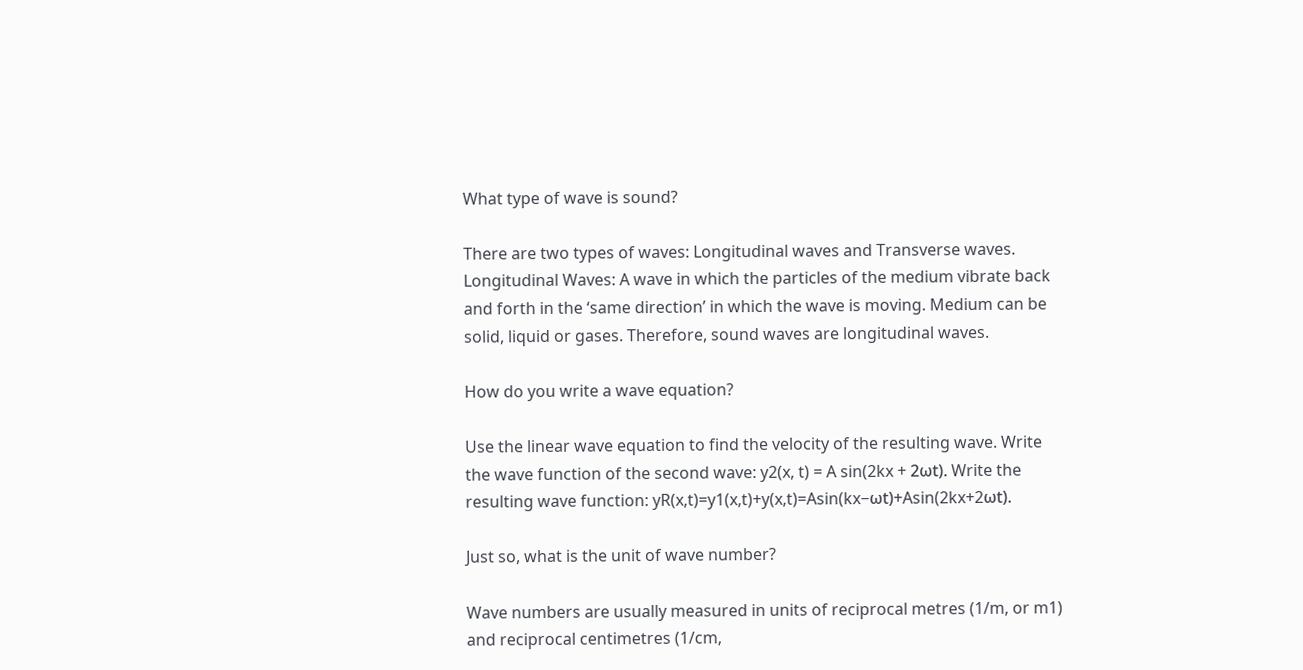What type of wave is sound?

There are two types of waves: Longitudinal waves and Transverse waves. Longitudinal Waves: A wave in which the particles of the medium vibrate back and forth in the ‘same direction’ in which the wave is moving. Medium can be solid, liquid or gases. Therefore, sound waves are longitudinal waves.

How do you write a wave equation?

Use the linear wave equation to find the velocity of the resulting wave. Write the wave function of the second wave: y2(x, t) = A sin(2kx + 2ωt). Write the resulting wave function: yR(x,t)=y1(x,t)+y(x,t)=Asin(kx−ωt)+Asin(2kx+2ωt).

Just so, what is the unit of wave number?

Wave numbers are usually measured in units of reciprocal metres (1/m, or m1) and reciprocal centimetres (1/cm,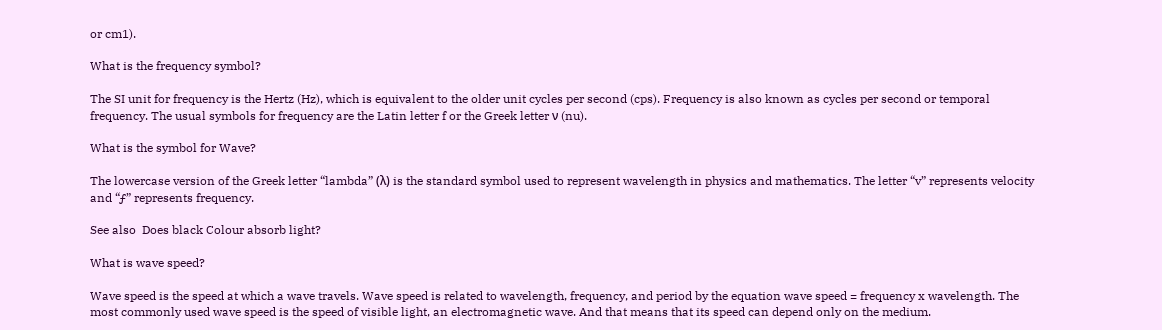or cm1).

What is the frequency symbol?

The SI unit for frequency is the Hertz (Hz), which is equivalent to the older unit cycles per second (cps). Frequency is also known as cycles per second or temporal frequency. The usual symbols for frequency are the Latin letter f or the Greek letter ν (nu).

What is the symbol for Wave?

The lowercase version of the Greek letter “lambda” (λ) is the standard symbol used to represent wavelength in physics and mathematics. The letter “v” represents velocity and “ƒ” represents frequency.

See also  Does black Colour absorb light?

What is wave speed?

Wave speed is the speed at which a wave travels. Wave speed is related to wavelength, frequency, and period by the equation wave speed = frequency x wavelength. The most commonly used wave speed is the speed of visible light, an electromagnetic wave. And that means that its speed can depend only on the medium.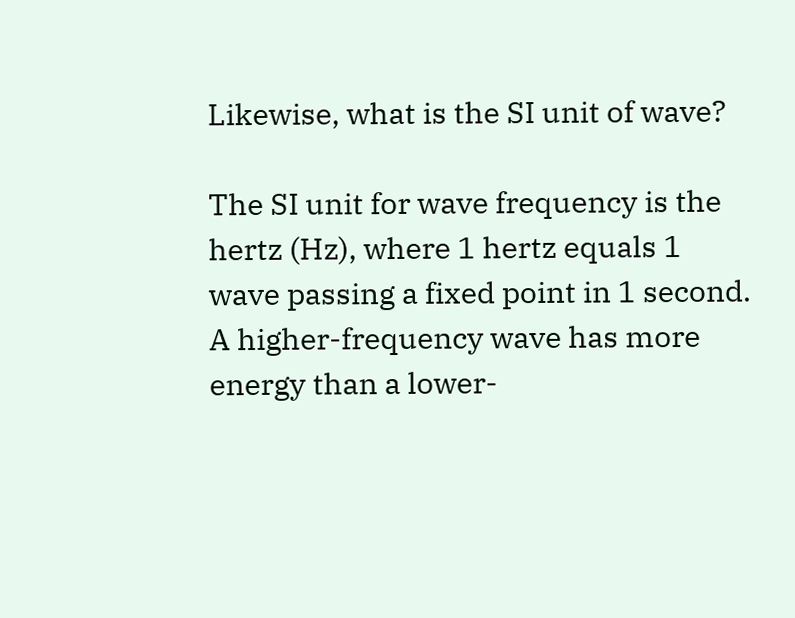Likewise, what is the SI unit of wave?

The SI unit for wave frequency is the hertz (Hz), where 1 hertz equals 1 wave passing a fixed point in 1 second. A higher-frequency wave has more energy than a lower-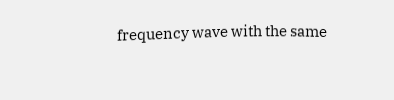frequency wave with the same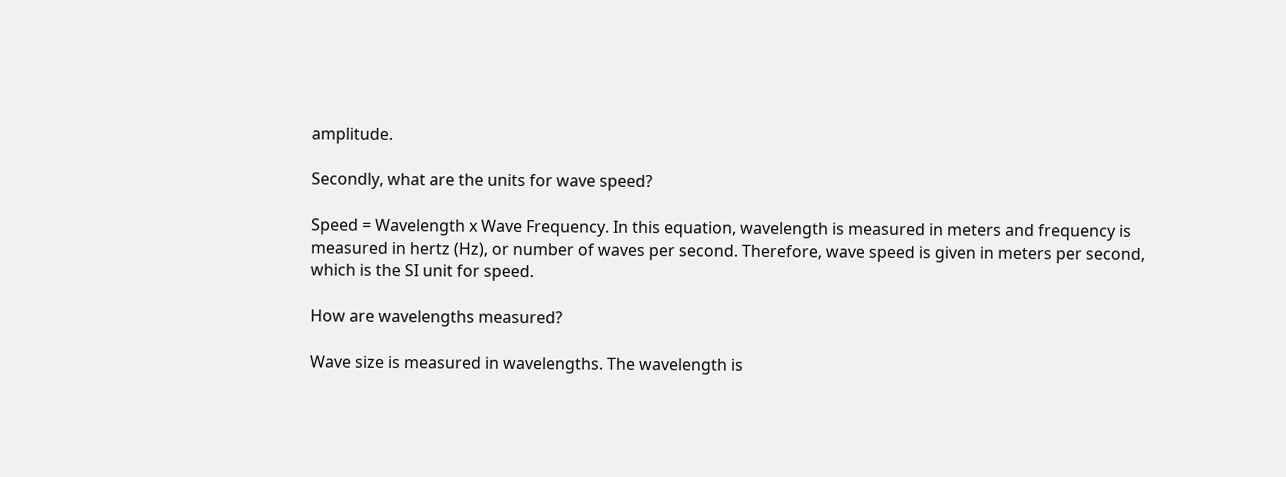amplitude.

Secondly, what are the units for wave speed?

Speed = Wavelength x Wave Frequency. In this equation, wavelength is measured in meters and frequency is measured in hertz (Hz), or number of waves per second. Therefore, wave speed is given in meters per second, which is the SI unit for speed.

How are wavelengths measured?

Wave size is measured in wavelengths. The wavelength is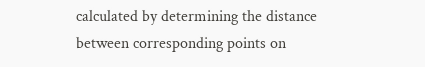calculated by determining the distance between corresponding points on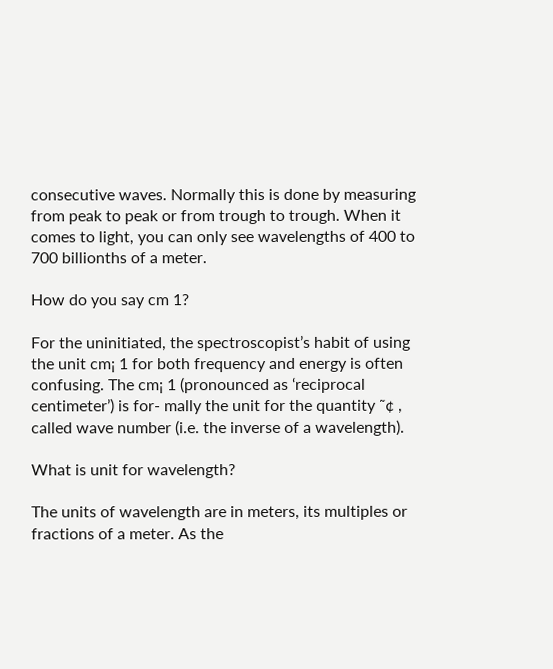consecutive waves. Normally this is done by measuring from peak to peak or from trough to trough. When it comes to light, you can only see wavelengths of 400 to 700 billionths of a meter.

How do you say cm 1?

For the uninitiated, the spectroscopist’s habit of using the unit cm¡ 1 for both frequency and energy is often confusing. The cm¡ 1 (pronounced as ‘reciprocal centimeter’) is for- mally the unit for the quantity ˜¢ , called wave number (i.e. the inverse of a wavelength).

What is unit for wavelength?

The units of wavelength are in meters, its multiples or fractions of a meter. As the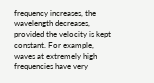frequency increases, the wavelength decreases, provided the velocity is kept constant. For example, waves at extremely high frequencies have very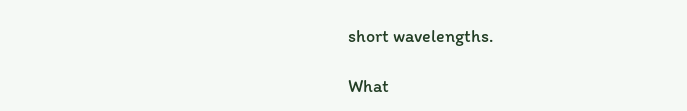short wavelengths.

What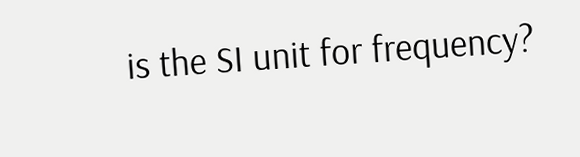is the SI unit for frequency?